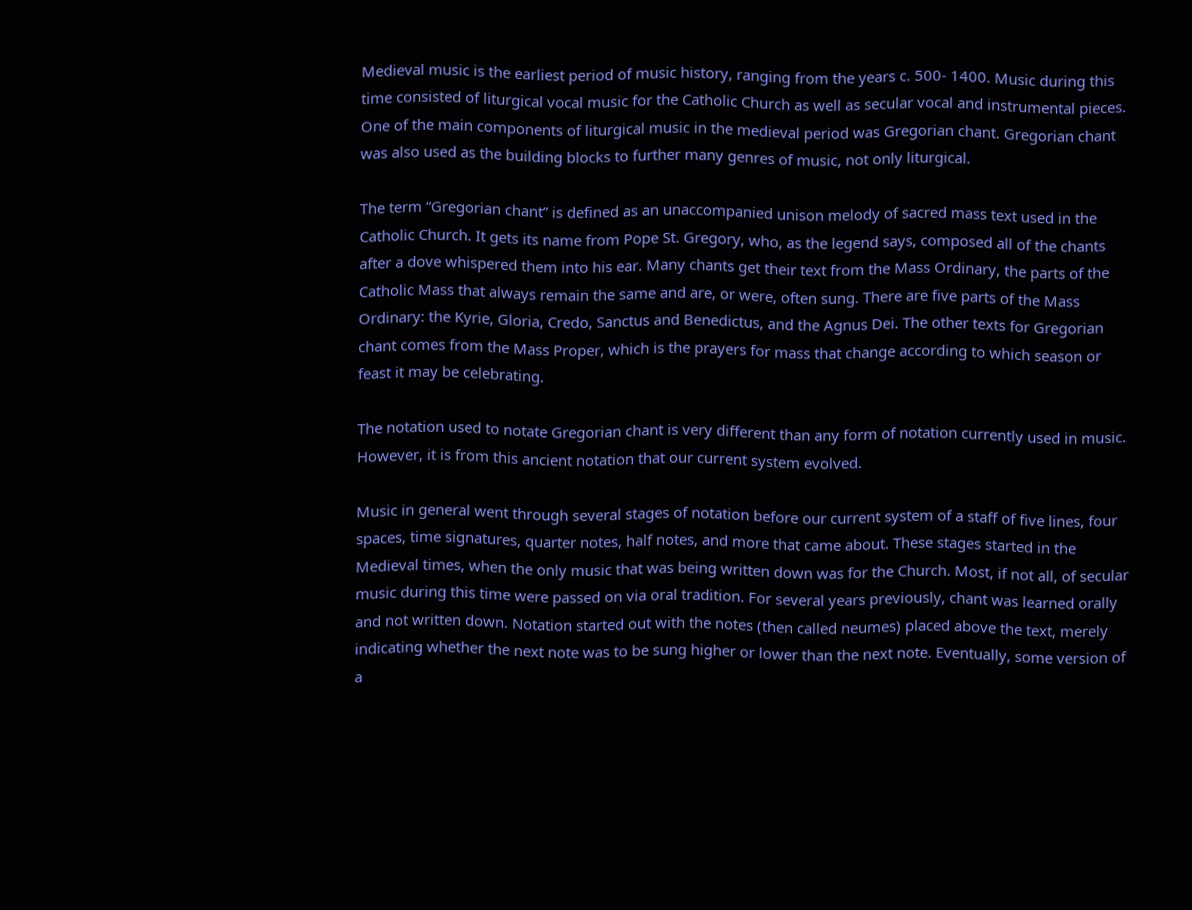Medieval music is the earliest period of music history, ranging from the years c. 500- 1400. Music during this time consisted of liturgical vocal music for the Catholic Church as well as secular vocal and instrumental pieces. One of the main components of liturgical music in the medieval period was Gregorian chant. Gregorian chant was also used as the building blocks to further many genres of music, not only liturgical.

The term “Gregorian chant” is defined as an unaccompanied unison melody of sacred mass text used in the Catholic Church. It gets its name from Pope St. Gregory, who, as the legend says, composed all of the chants after a dove whispered them into his ear. Many chants get their text from the Mass Ordinary, the parts of the Catholic Mass that always remain the same and are, or were, often sung. There are five parts of the Mass Ordinary: the Kyrie, Gloria, Credo, Sanctus and Benedictus, and the Agnus Dei. The other texts for Gregorian chant comes from the Mass Proper, which is the prayers for mass that change according to which season or feast it may be celebrating.

The notation used to notate Gregorian chant is very different than any form of notation currently used in music. However, it is from this ancient notation that our current system evolved.

Music in general went through several stages of notation before our current system of a staff of five lines, four spaces, time signatures, quarter notes, half notes, and more that came about. These stages started in the Medieval times, when the only music that was being written down was for the Church. Most, if not all, of secular music during this time were passed on via oral tradition. For several years previously, chant was learned orally and not written down. Notation started out with the notes (then called neumes) placed above the text, merely indicating whether the next note was to be sung higher or lower than the next note. Eventually, some version of a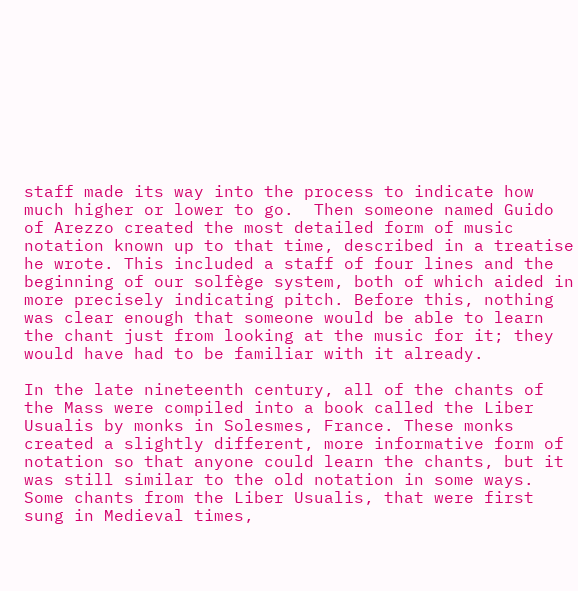staff made its way into the process to indicate how much higher or lower to go.  Then someone named Guido of Arezzo created the most detailed form of music notation known up to that time, described in a treatise he wrote. This included a staff of four lines and the beginning of our solfège system, both of which aided in more precisely indicating pitch. Before this, nothing was clear enough that someone would be able to learn the chant just from looking at the music for it; they would have had to be familiar with it already.

In the late nineteenth century, all of the chants of the Mass were compiled into a book called the Liber Usualis by monks in Solesmes, France. These monks created a slightly different, more informative form of notation so that anyone could learn the chants, but it was still similar to the old notation in some ways. Some chants from the Liber Usualis, that were first sung in Medieval times,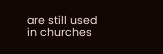are still used in churches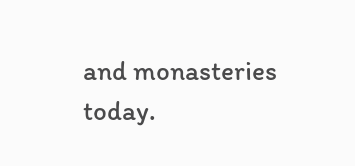and monasteries today.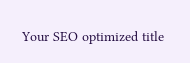Your SEO optimized title